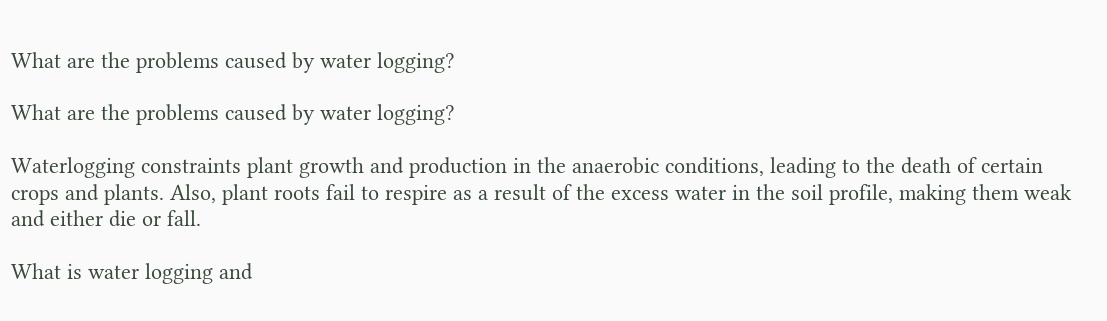What are the problems caused by water logging?

What are the problems caused by water logging?

Waterlogging constraints plant growth and production in the anaerobic conditions, leading to the death of certain crops and plants. Also, plant roots fail to respire as a result of the excess water in the soil profile, making them weak and either die or fall.

What is water logging and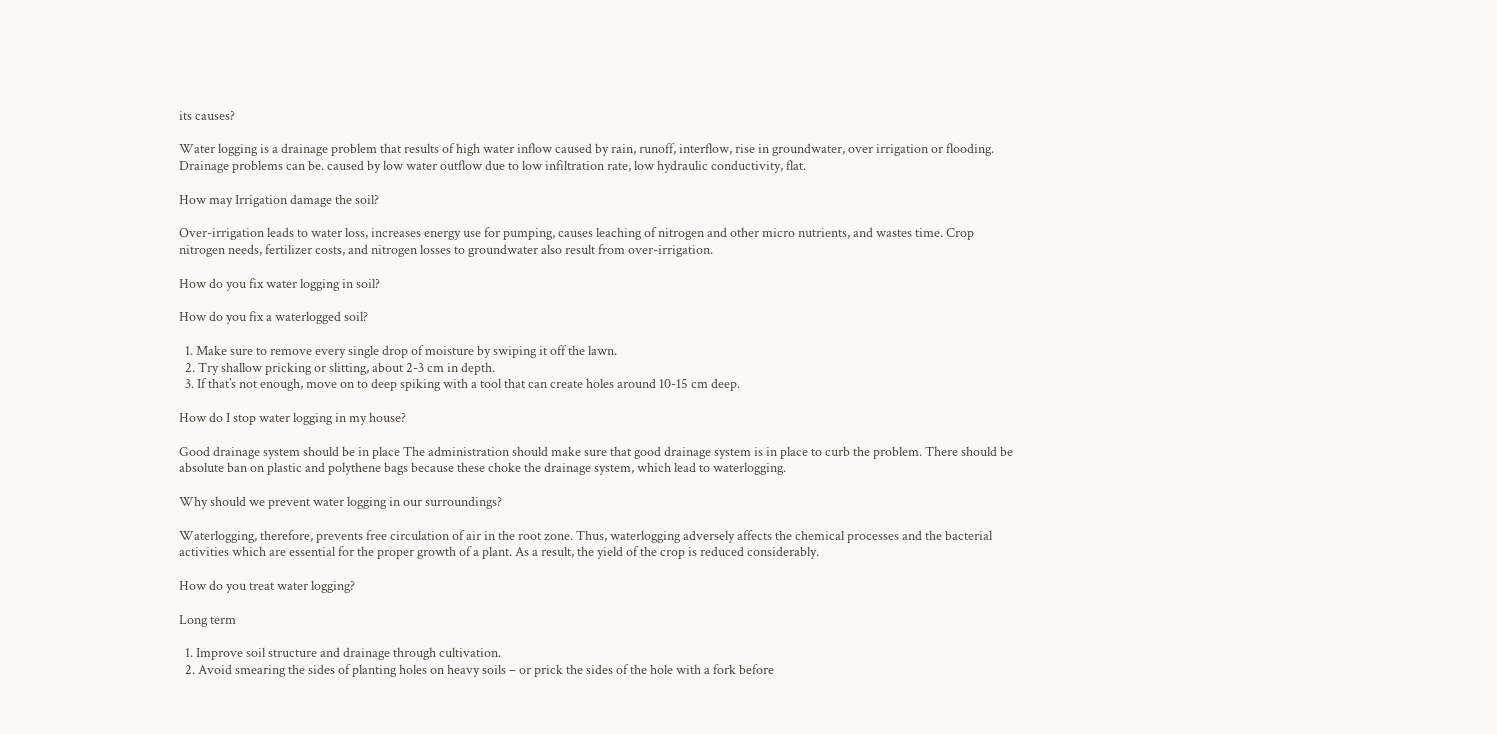its causes?

Water logging is a drainage problem that results of high water inflow caused by rain, runoff, interflow, rise in groundwater, over irrigation or flooding. Drainage problems can be. caused by low water outflow due to low infiltration rate, low hydraulic conductivity, flat.

How may Irrigation damage the soil?

Over-irrigation leads to water loss, increases energy use for pumping, causes leaching of nitrogen and other micro nutrients, and wastes time. Crop nitrogen needs, fertilizer costs, and nitrogen losses to groundwater also result from over-irrigation.

How do you fix water logging in soil?

How do you fix a waterlogged soil?

  1. Make sure to remove every single drop of moisture by swiping it off the lawn.
  2. Try shallow pricking or slitting, about 2-3 cm in depth.
  3. If that’s not enough, move on to deep spiking with a tool that can create holes around 10-15 cm deep.

How do I stop water logging in my house?

Good drainage system should be in place The administration should make sure that good drainage system is in place to curb the problem. There should be absolute ban on plastic and polythene bags because these choke the drainage system, which lead to waterlogging.

Why should we prevent water logging in our surroundings?

Waterlogging, therefore, prevents free circulation of air in the root zone. Thus, waterlogging adversely affects the chemical processes and the bacterial activities which are essential for the proper growth of a plant. As a result, the yield of the crop is reduced considerably.

How do you treat water logging?

Long term

  1. Improve soil structure and drainage through cultivation.
  2. Avoid smearing the sides of planting holes on heavy soils – or prick the sides of the hole with a fork before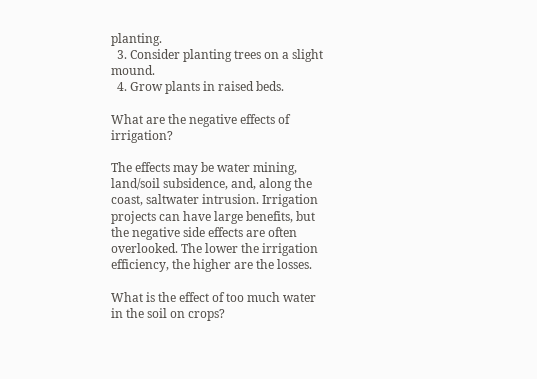planting.
  3. Consider planting trees on a slight mound.
  4. Grow plants in raised beds.

What are the negative effects of irrigation?

The effects may be water mining, land/soil subsidence, and, along the coast, saltwater intrusion. Irrigation projects can have large benefits, but the negative side effects are often overlooked. The lower the irrigation efficiency, the higher are the losses.

What is the effect of too much water in the soil on crops?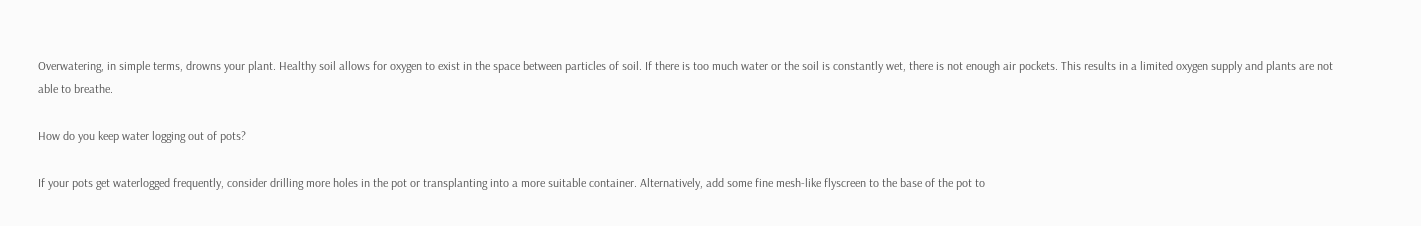Overwatering, in simple terms, drowns your plant. Healthy soil allows for oxygen to exist in the space between particles of soil. If there is too much water or the soil is constantly wet, there is not enough air pockets. This results in a limited oxygen supply and plants are not able to breathe.

How do you keep water logging out of pots?

If your pots get waterlogged frequently, consider drilling more holes in the pot or transplanting into a more suitable container. Alternatively, add some fine mesh-like flyscreen to the base of the pot to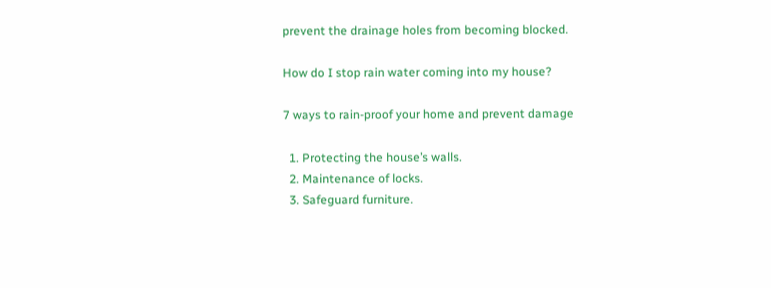prevent the drainage holes from becoming blocked.

How do I stop rain water coming into my house?

7 ways to rain-proof your home and prevent damage

  1. Protecting the house’s walls.
  2. Maintenance of locks.
  3. Safeguard furniture.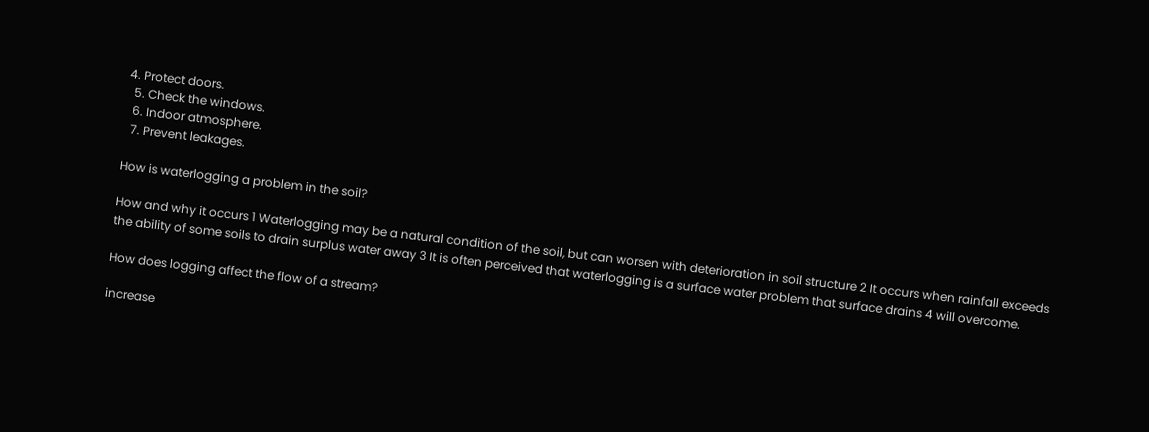4. Protect doors.
  5. Check the windows.
  6. Indoor atmosphere.
  7. Prevent leakages.

How is waterlogging a problem in the soil?

How and why it occurs 1 Waterlogging may be a natural condition of the soil, but can worsen with deterioration in soil structure 2 It occurs when rainfall exceeds the ability of some soils to drain surplus water away 3 It is often perceived that waterlogging is a surface water problem that surface drains 4 will overcome.

How does logging affect the flow of a stream?

increase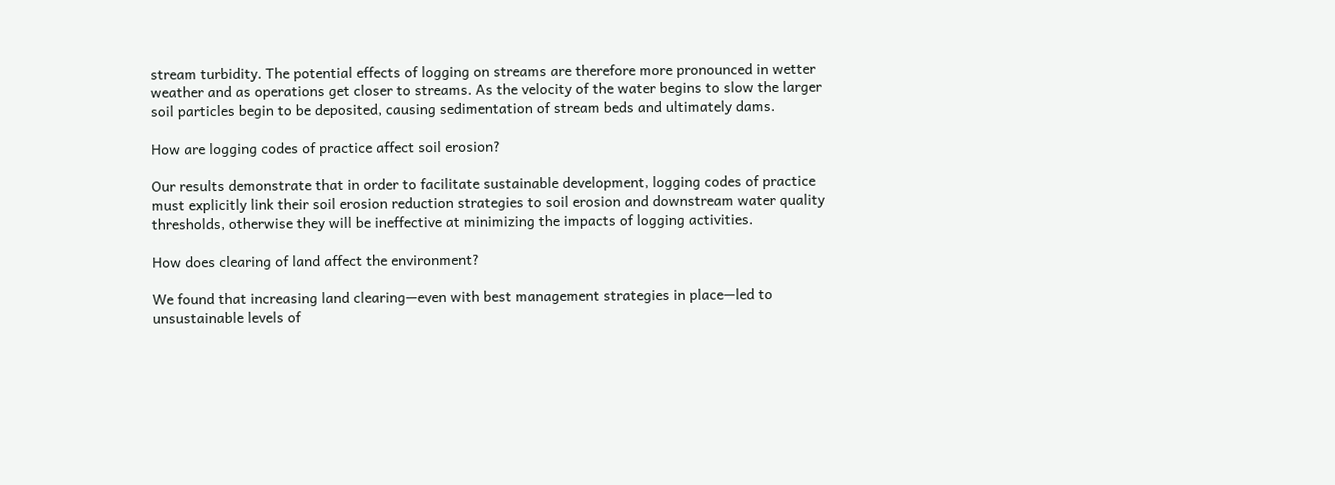stream turbidity. The potential effects of logging on streams are therefore more pronounced in wetter weather and as operations get closer to streams. As the velocity of the water begins to slow the larger soil particles begin to be deposited, causing sedimentation of stream beds and ultimately dams.

How are logging codes of practice affect soil erosion?

Our results demonstrate that in order to facilitate sustainable development, logging codes of practice must explicitly link their soil erosion reduction strategies to soil erosion and downstream water quality thresholds, otherwise they will be ineffective at minimizing the impacts of logging activities.

How does clearing of land affect the environment?

We found that increasing land clearing—even with best management strategies in place—led to unsustainable levels of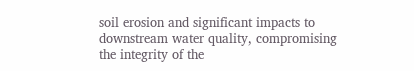soil erosion and significant impacts to downstream water quality, compromising the integrity of the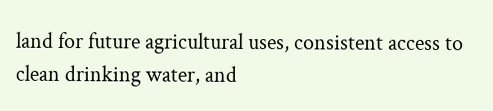land for future agricultural uses, consistent access to clean drinking water, and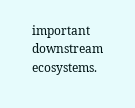important downstream ecosystems.